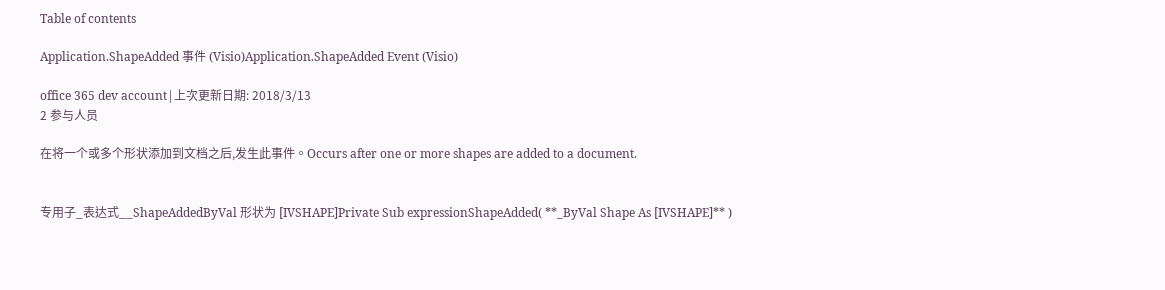Table of contents

Application.ShapeAdded 事件 (Visio)Application.ShapeAdded Event (Visio)

office 365 dev account|上次更新日期: 2018/3/13
2 参与人员

在将一个或多个形状添加到文档之后,发生此事件。Occurs after one or more shapes are added to a document.


专用子_表达式__ShapeAddedByVal 形状为 [IVSHAPE]Private Sub expressionShapeAdded( **_ByVal Shape As [IVSHAPE]** )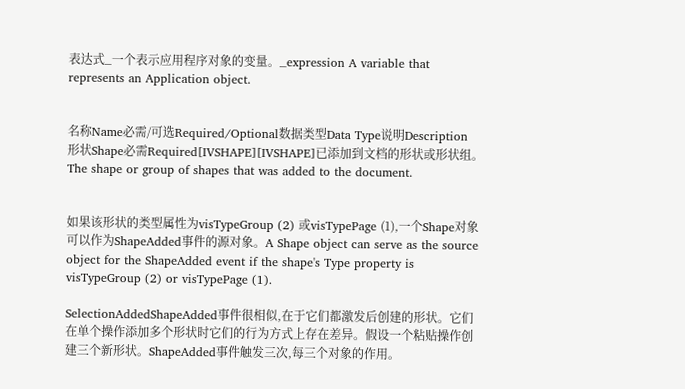表达式_一个表示应用程序对象的变量。_expression A variable that represents an Application object.


名称Name必需/可选Required/Optional数据类型Data Type说明Description
形状Shape必需Required[IVSHAPE][IVSHAPE]已添加到文档的形状或形状组。The shape or group of shapes that was added to the document.


如果该形状的类型属性为visTypeGroup (2) 或visTypePage (1),一个Shape对象可以作为ShapeAdded事件的源对象。A Shape object can serve as the source object for the ShapeAdded event if the shape's Type property is visTypeGroup (2) or visTypePage (1).

SelectionAddedShapeAdded事件很相似,在于它们都激发后创建的形状。它们在单个操作添加多个形状时它们的行为方式上存在差异。假设一个粘贴操作创建三个新形状。ShapeAdded事件触发三次,每三个对象的作用。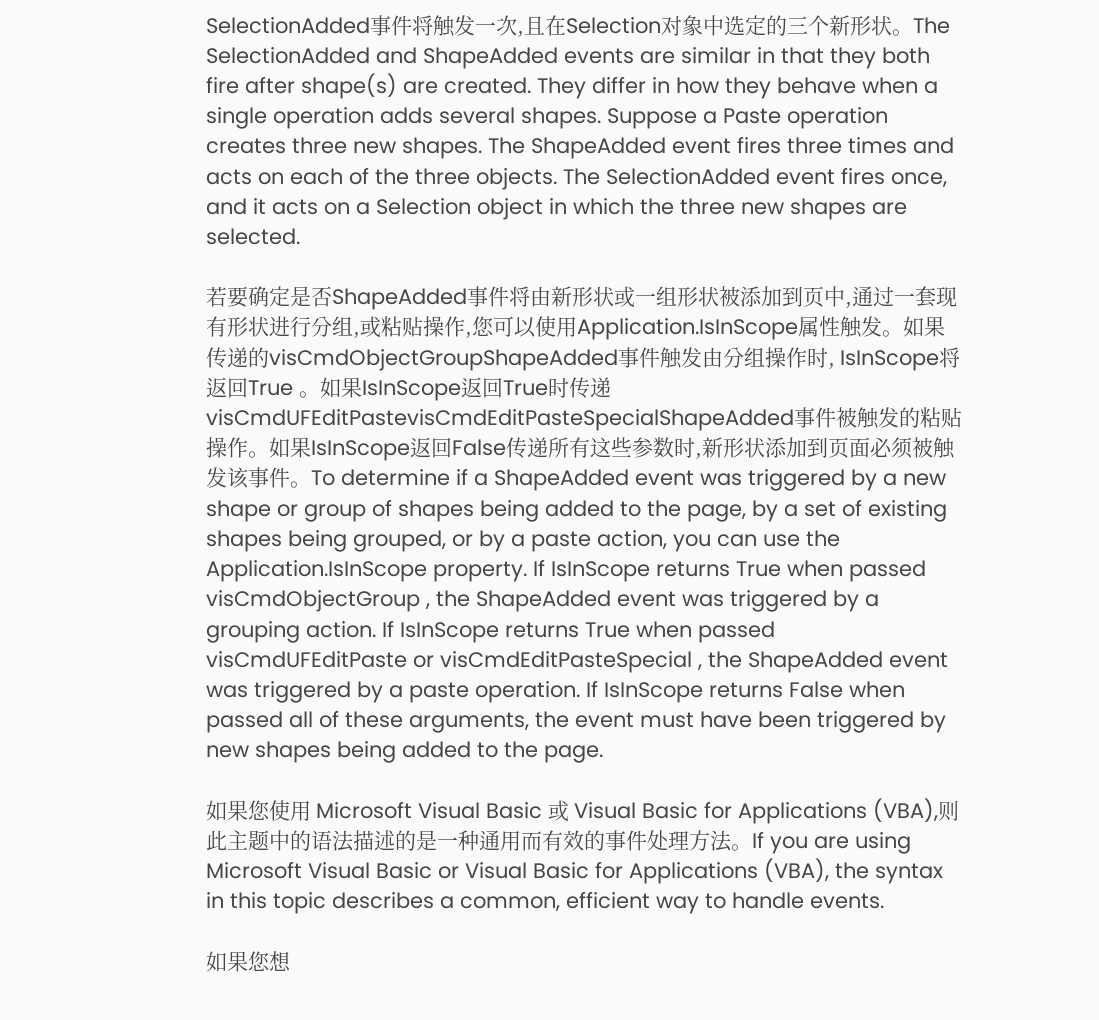SelectionAdded事件将触发一次,且在Selection对象中选定的三个新形状。The SelectionAdded and ShapeAdded events are similar in that they both fire after shape(s) are created. They differ in how they behave when a single operation adds several shapes. Suppose a Paste operation creates three new shapes. The ShapeAdded event fires three times and acts on each of the three objects. The SelectionAdded event fires once, and it acts on a Selection object in which the three new shapes are selected.

若要确定是否ShapeAdded事件将由新形状或一组形状被添加到页中,通过一套现有形状进行分组,或粘贴操作,您可以使用Application.IsInScope属性触发。如果传递的visCmdObjectGroupShapeAdded事件触发由分组操作时, IsInScope将返回True 。如果IsInScope返回True时传递visCmdUFEditPastevisCmdEditPasteSpecialShapeAdded事件被触发的粘贴操作。如果IsInScope返回False传递所有这些参数时,新形状添加到页面必须被触发该事件。To determine if a ShapeAdded event was triggered by a new shape or group of shapes being added to the page, by a set of existing shapes being grouped, or by a paste action, you can use the Application.IsInScope property. If IsInScope returns True when passed visCmdObjectGroup , the ShapeAdded event was triggered by a grouping action. If IsInScope returns True when passed visCmdUFEditPaste or visCmdEditPasteSpecial , the ShapeAdded event was triggered by a paste operation. If IsInScope returns False when passed all of these arguments, the event must have been triggered by new shapes being added to the page.

如果您使用 Microsoft Visual Basic 或 Visual Basic for Applications (VBA),则此主题中的语法描述的是一种通用而有效的事件处理方法。If you are using Microsoft Visual Basic or Visual Basic for Applications (VBA), the syntax in this topic describes a common, efficient way to handle events.

如果您想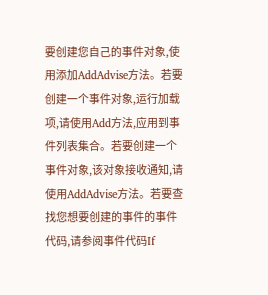要创建您自己的事件对象,使用添加AddAdvise方法。若要创建一个事件对象,运行加载项,请使用Add方法,应用到事件列表集合。若要创建一个事件对象,该对象接收通知,请使用AddAdvise方法。若要查找您想要创建的事件的事件代码,请参阅事件代码If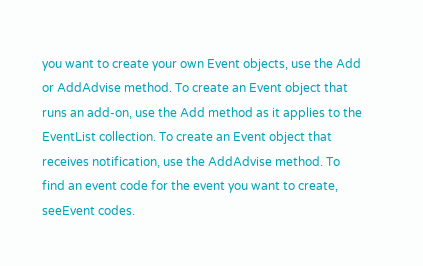you want to create your own Event objects, use the Add or AddAdvise method. To create an Event object that runs an add-on, use the Add method as it applies to the EventList collection. To create an Event object that receives notification, use the AddAdvise method. To find an event code for the event you want to create, seeEvent codes.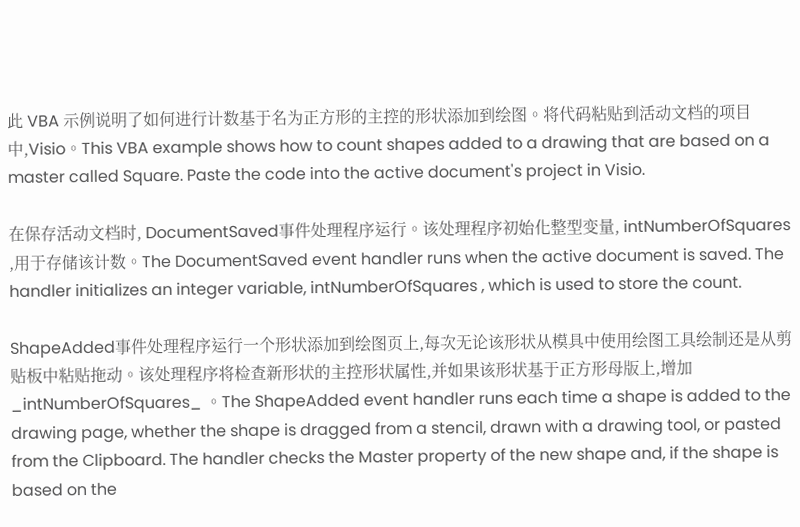此 VBA 示例说明了如何进行计数基于名为正方形的主控的形状添加到绘图。将代码粘贴到活动文档的项目中,Visio。This VBA example shows how to count shapes added to a drawing that are based on a master called Square. Paste the code into the active document's project in Visio.

在保存活动文档时, DocumentSaved事件处理程序运行。该处理程序初始化整型变量, intNumberOfSquares ,用于存储该计数。The DocumentSaved event handler runs when the active document is saved. The handler initializes an integer variable, intNumberOfSquares , which is used to store the count.

ShapeAdded事件处理程序运行一个形状添加到绘图页上,每次无论该形状从模具中使用绘图工具绘制还是从剪贴板中粘贴拖动。该处理程序将检查新形状的主控形状属性,并如果该形状基于正方形母版上,增加_intNumberOfSquares_ 。The ShapeAdded event handler runs each time a shape is added to the drawing page, whether the shape is dragged from a stencil, drawn with a drawing tool, or pasted from the Clipboard. The handler checks the Master property of the new shape and, if the shape is based on the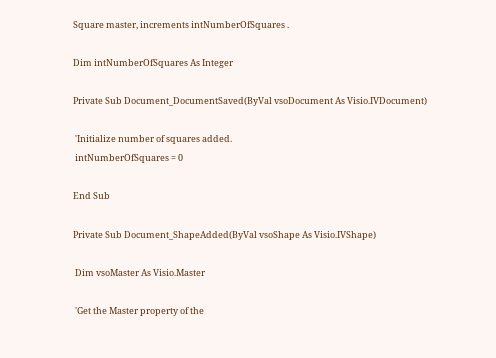Square master, increments intNumberOfSquares .

Dim intNumberOfSquares As Integer

Private Sub Document_DocumentSaved(ByVal vsoDocument As Visio.IVDocument)

 'Initialize number of squares added.
 intNumberOfSquares = 0

End Sub

Private Sub Document_ShapeAdded(ByVal vsoShape As Visio.IVShape)

 Dim vsoMaster As Visio.Master

 'Get the Master property of the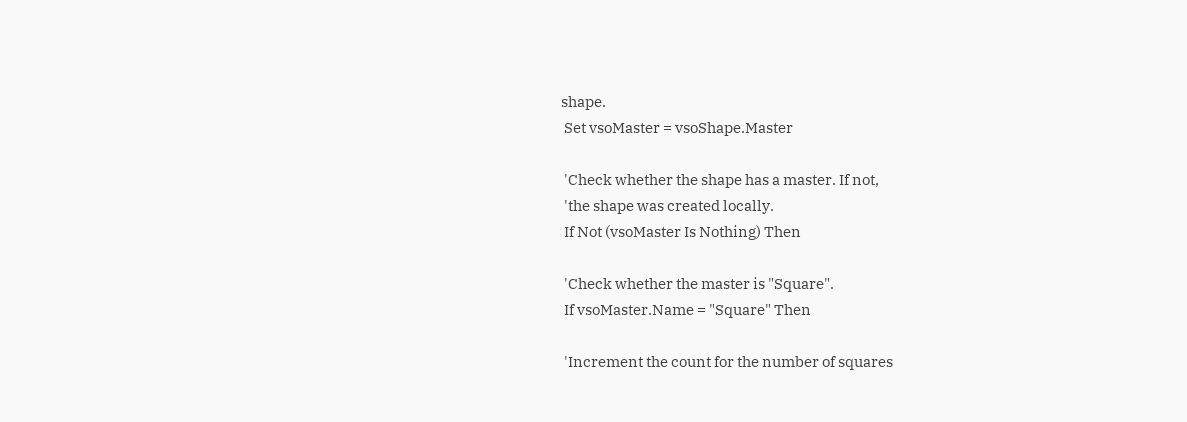shape.
 Set vsoMaster = vsoShape.Master

 'Check whether the shape has a master. If not,
 'the shape was created locally.
 If Not (vsoMaster Is Nothing) Then

 'Check whether the master is "Square".
 If vsoMaster.Name = "Square" Then

 'Increment the count for the number of squares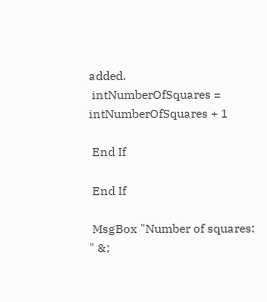added.
 intNumberOfSquares = intNumberOfSquares + 1

 End If

 End If

 MsgBox "Number of squares: " &;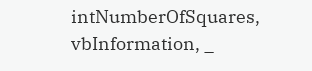intNumberOfSquares, vbInformation, _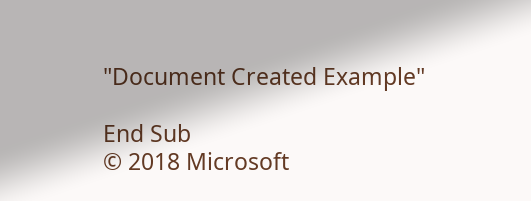"Document Created Example"

End Sub
© 2018 Microsoft